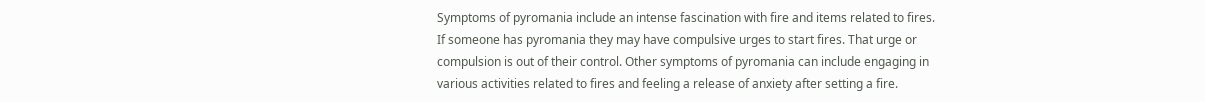Symptoms of pyromania include an intense fascination with fire and items related to fires. If someone has pyromania they may have compulsive urges to start fires. That urge or compulsion is out of their control. Other symptoms of pyromania can include engaging in various activities related to fires and feeling a release of anxiety after setting a fire.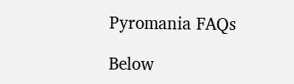Pyromania FAQs

Below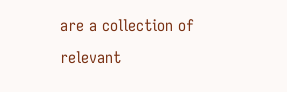are a collection of relevant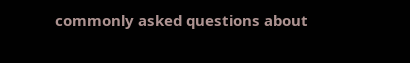commonly asked questions about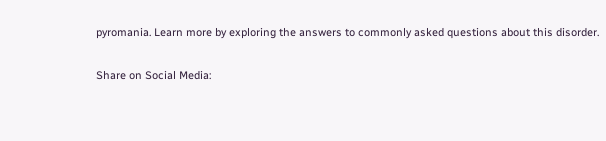pyromania. Learn more by exploring the answers to commonly asked questions about this disorder.

Share on Social Media: